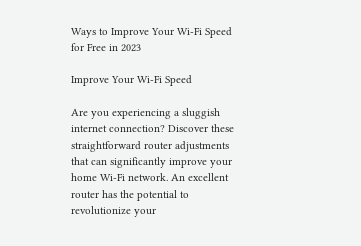Ways to Improve Your Wi-Fi Speed for Free in 2023

Improve Your Wi-Fi Speed

Are you experiencing a sluggish internet connection? Discover these straightforward router adjustments that can significantly improve your home Wi-Fi network. An excellent router has the potential to revolutionize your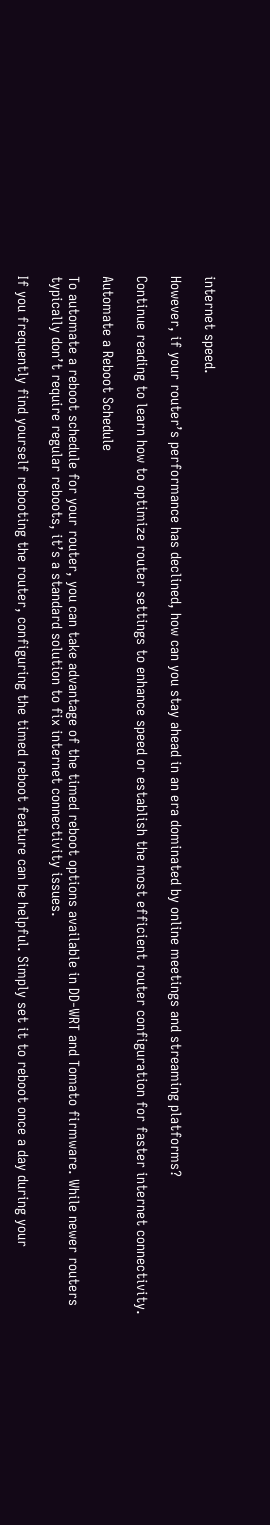internet speed.

However, if your router’s performance has declined, how can you stay ahead in an era dominated by online meetings and streaming platforms?

Continue reading to learn how to optimize router settings to enhance speed or establish the most efficient router configuration for faster internet connectivity.

Automate a Reboot Schedule

To automate a reboot schedule for your router, you can take advantage of the timed reboot options available in DD-WRT and Tomato firmware. While newer routers typically don’t require regular reboots, it’s a standard solution to fix internet connectivity issues.

If you frequently find yourself rebooting the router, configuring the timed reboot feature can be helpful. Simply set it to reboot once a day during your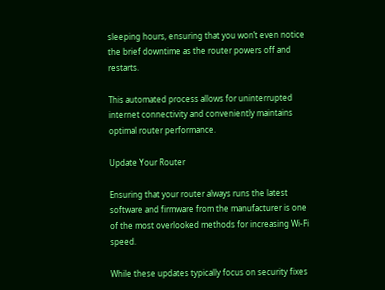sleeping hours, ensuring that you won’t even notice the brief downtime as the router powers off and restarts.

This automated process allows for uninterrupted internet connectivity and conveniently maintains optimal router performance.

Update Your Router

Ensuring that your router always runs the latest software and firmware from the manufacturer is one of the most overlooked methods for increasing Wi-Fi speed.

While these updates typically focus on security fixes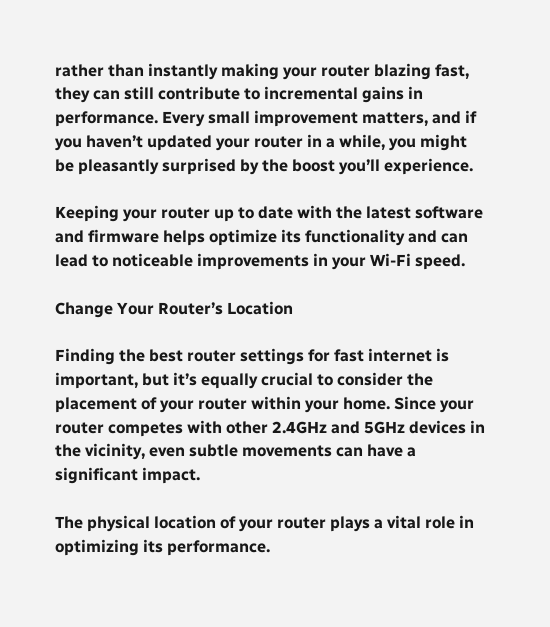rather than instantly making your router blazing fast, they can still contribute to incremental gains in performance. Every small improvement matters, and if you haven’t updated your router in a while, you might be pleasantly surprised by the boost you’ll experience.

Keeping your router up to date with the latest software and firmware helps optimize its functionality and can lead to noticeable improvements in your Wi-Fi speed.

Change Your Router’s Location

Finding the best router settings for fast internet is important, but it’s equally crucial to consider the placement of your router within your home. Since your router competes with other 2.4GHz and 5GHz devices in the vicinity, even subtle movements can have a significant impact.

The physical location of your router plays a vital role in optimizing its performance.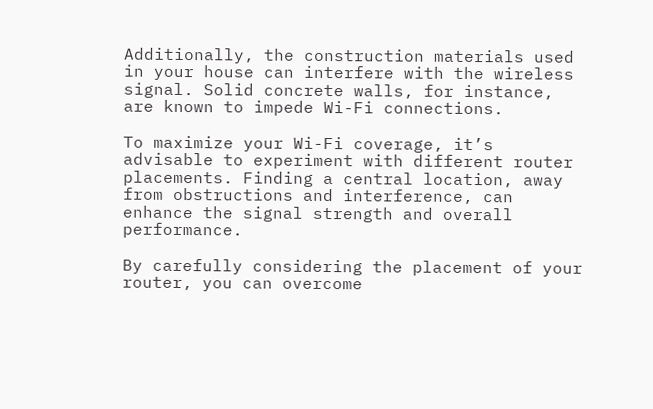Additionally, the construction materials used in your house can interfere with the wireless signal. Solid concrete walls, for instance, are known to impede Wi-Fi connections.

To maximize your Wi-Fi coverage, it’s advisable to experiment with different router placements. Finding a central location, away from obstructions and interference, can enhance the signal strength and overall performance.

By carefully considering the placement of your router, you can overcome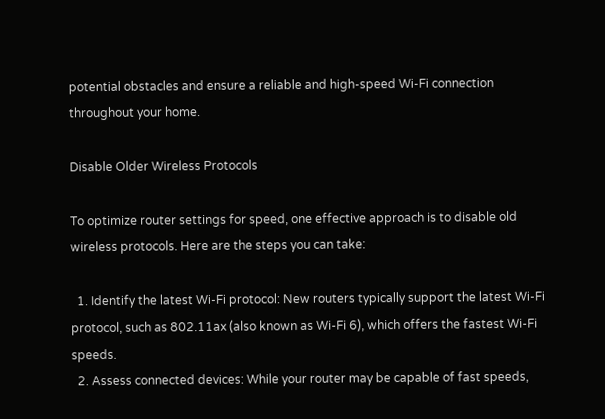potential obstacles and ensure a reliable and high-speed Wi-Fi connection throughout your home.

Disable Older Wireless Protocols

To optimize router settings for speed, one effective approach is to disable old wireless protocols. Here are the steps you can take:

  1. Identify the latest Wi-Fi protocol: New routers typically support the latest Wi-Fi protocol, such as 802.11ax (also known as Wi-Fi 6), which offers the fastest Wi-Fi speeds.
  2. Assess connected devices: While your router may be capable of fast speeds,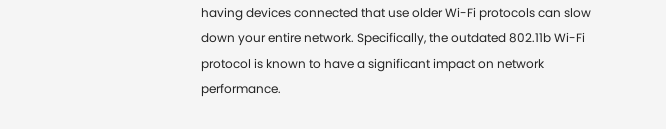having devices connected that use older Wi-Fi protocols can slow down your entire network. Specifically, the outdated 802.11b Wi-Fi protocol is known to have a significant impact on network performance.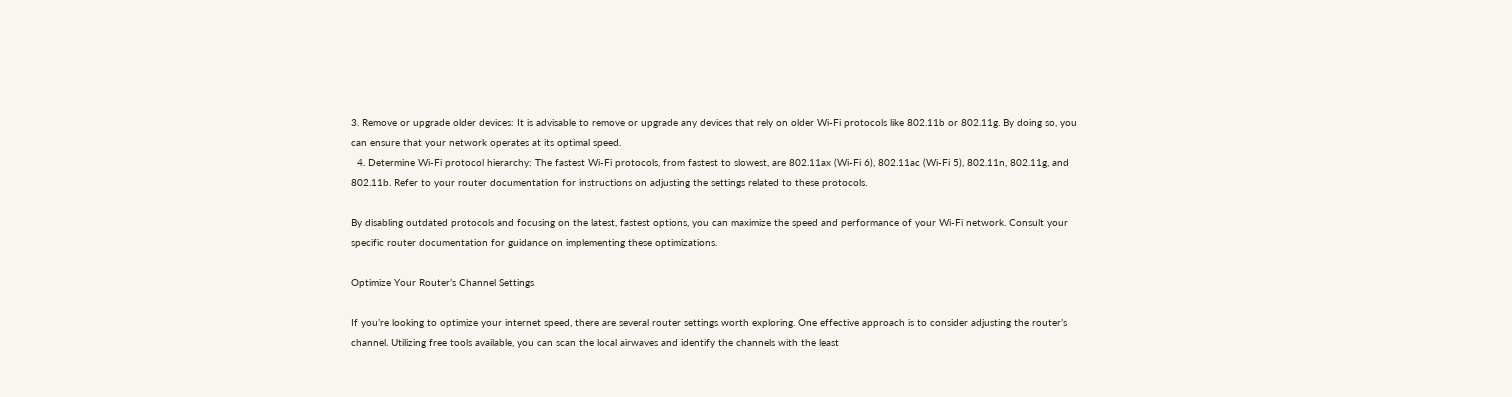3. Remove or upgrade older devices: It is advisable to remove or upgrade any devices that rely on older Wi-Fi protocols like 802.11b or 802.11g. By doing so, you can ensure that your network operates at its optimal speed.
  4. Determine Wi-Fi protocol hierarchy: The fastest Wi-Fi protocols, from fastest to slowest, are 802.11ax (Wi-Fi 6), 802.11ac (Wi-Fi 5), 802.11n, 802.11g, and 802.11b. Refer to your router documentation for instructions on adjusting the settings related to these protocols.

By disabling outdated protocols and focusing on the latest, fastest options, you can maximize the speed and performance of your Wi-Fi network. Consult your specific router documentation for guidance on implementing these optimizations.

Optimize Your Router’s Channel Settings

If you’re looking to optimize your internet speed, there are several router settings worth exploring. One effective approach is to consider adjusting the router’s channel. Utilizing free tools available, you can scan the local airwaves and identify the channels with the least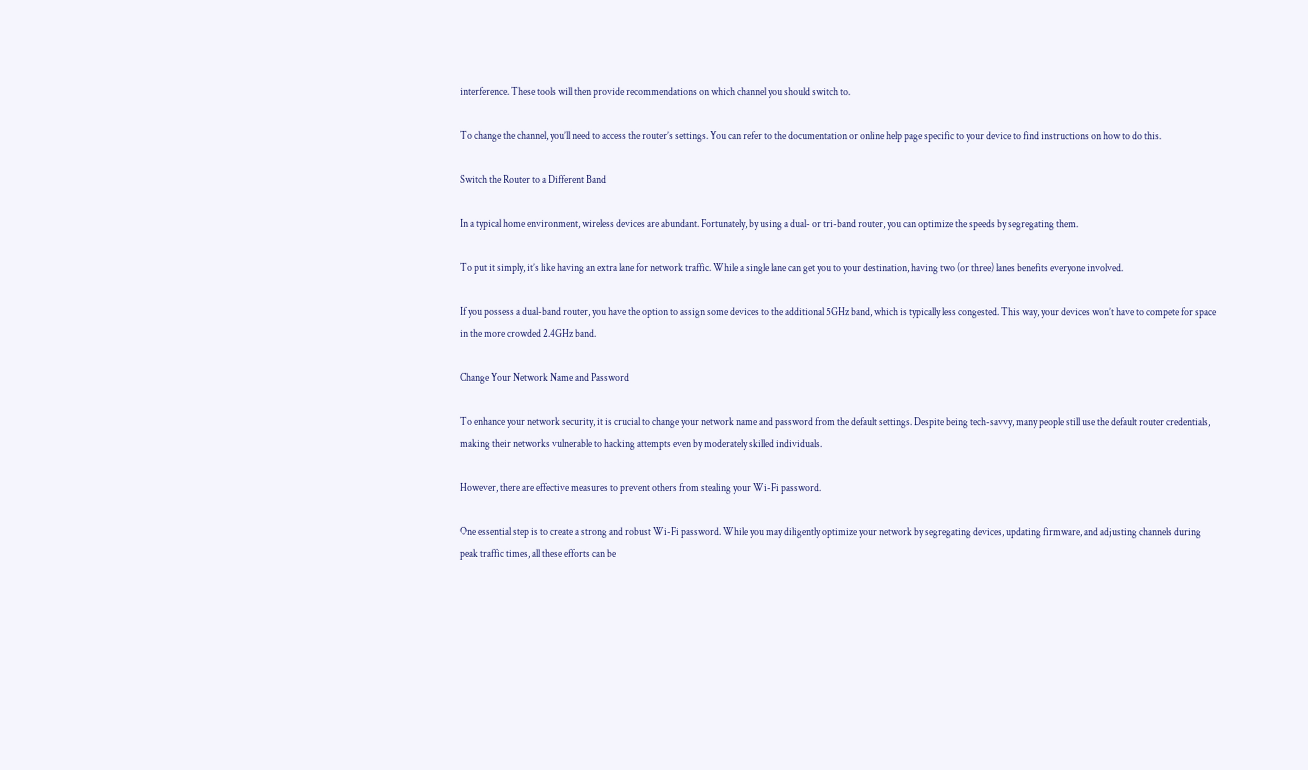interference. These tools will then provide recommendations on which channel you should switch to.

To change the channel, you’ll need to access the router’s settings. You can refer to the documentation or online help page specific to your device to find instructions on how to do this.

Switch the Router to a Different Band

In a typical home environment, wireless devices are abundant. Fortunately, by using a dual- or tri-band router, you can optimize the speeds by segregating them.

To put it simply, it’s like having an extra lane for network traffic. While a single lane can get you to your destination, having two (or three) lanes benefits everyone involved.

If you possess a dual-band router, you have the option to assign some devices to the additional 5GHz band, which is typically less congested. This way, your devices won’t have to compete for space in the more crowded 2.4GHz band.

Change Your Network Name and Password

To enhance your network security, it is crucial to change your network name and password from the default settings. Despite being tech-savvy, many people still use the default router credentials, making their networks vulnerable to hacking attempts even by moderately skilled individuals.

However, there are effective measures to prevent others from stealing your Wi-Fi password.

One essential step is to create a strong and robust Wi-Fi password. While you may diligently optimize your network by segregating devices, updating firmware, and adjusting channels during peak traffic times, all these efforts can be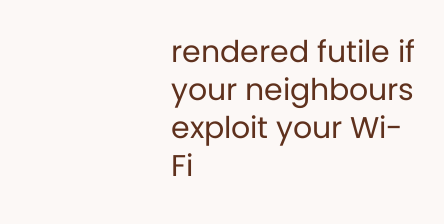rendered futile if your neighbours exploit your Wi-Fi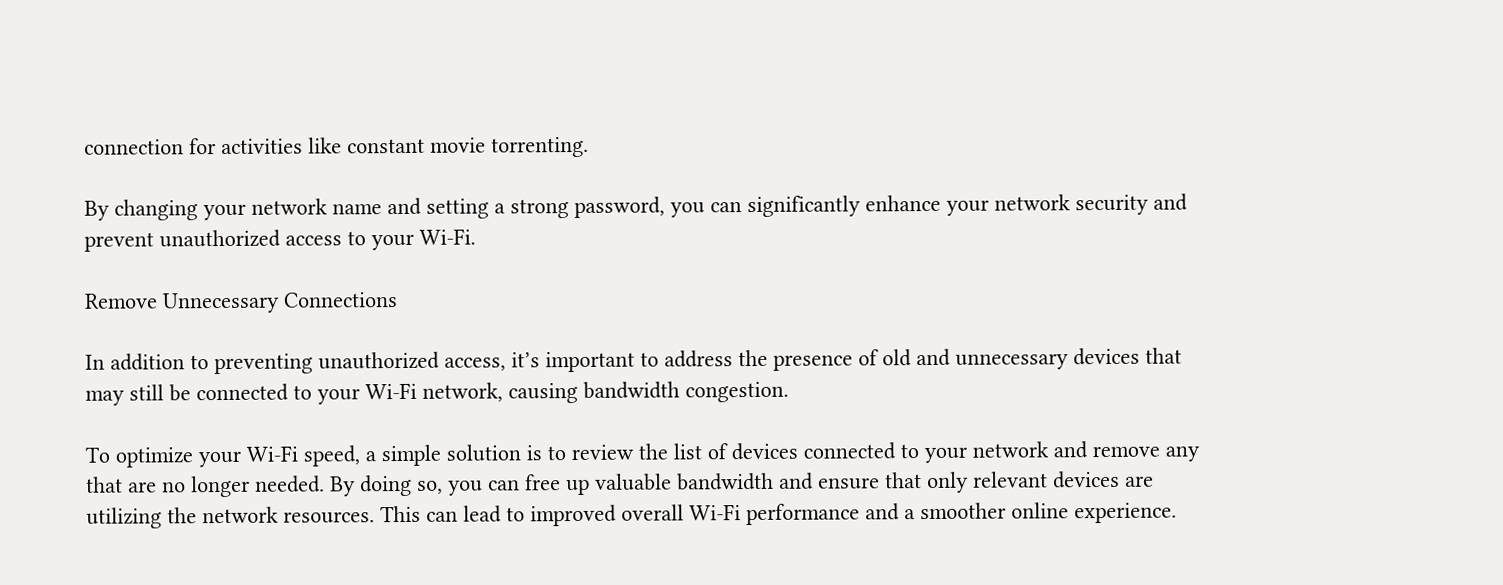connection for activities like constant movie torrenting.

By changing your network name and setting a strong password, you can significantly enhance your network security and prevent unauthorized access to your Wi-Fi.

Remove Unnecessary Connections

In addition to preventing unauthorized access, it’s important to address the presence of old and unnecessary devices that may still be connected to your Wi-Fi network, causing bandwidth congestion.

To optimize your Wi-Fi speed, a simple solution is to review the list of devices connected to your network and remove any that are no longer needed. By doing so, you can free up valuable bandwidth and ensure that only relevant devices are utilizing the network resources. This can lead to improved overall Wi-Fi performance and a smoother online experience.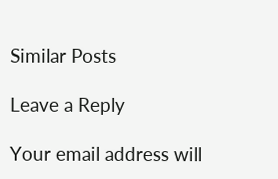Similar Posts

Leave a Reply

Your email address will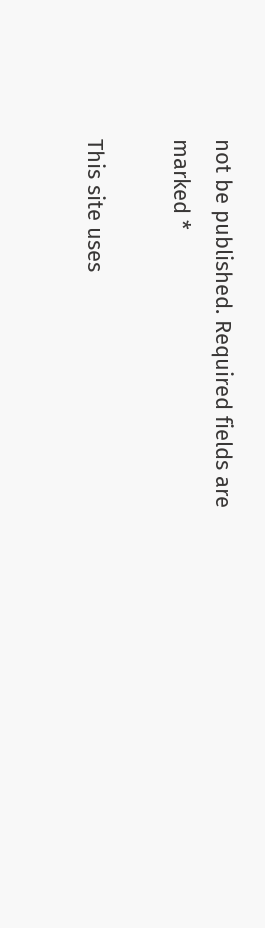not be published. Required fields are marked *

This site uses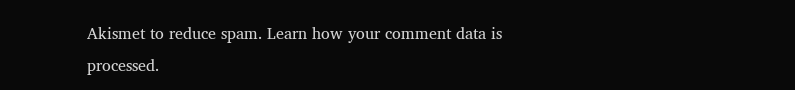Akismet to reduce spam. Learn how your comment data is processed.